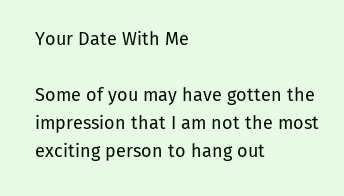Your Date With Me

Some of you may have gotten the impression that I am not the most exciting person to hang out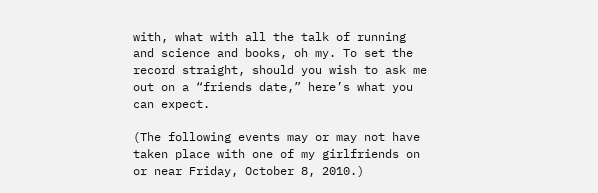with, what with all the talk of running and science and books, oh my. To set the record straight, should you wish to ask me out on a “friends date,” here’s what you can expect.

(The following events may or may not have taken place with one of my girlfriends on or near Friday, October 8, 2010.)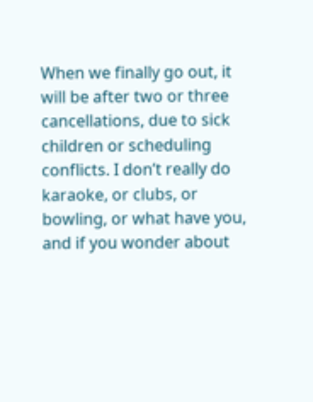When we finally go out, it will be after two or three cancellations, due to sick children or scheduling conflicts. I don’t really do karaoke, or clubs, or bowling, or what have you, and if you wonder about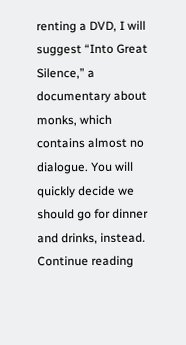renting a DVD, I will suggest “Into Great Silence,” a documentary about monks, which contains almost no dialogue. You will quickly decide we should go for dinner and drinks, instead. Continue reading